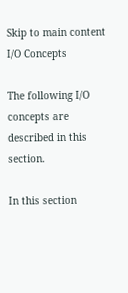Skip to main content
I/O Concepts

The following I/O concepts are described in this section.

In this section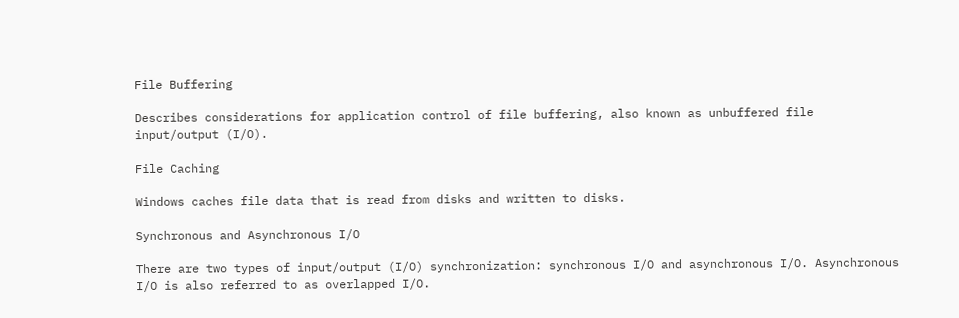File Buffering

Describes considerations for application control of file buffering, also known as unbuffered file input/output (I/O).

File Caching

Windows caches file data that is read from disks and written to disks.

Synchronous and Asynchronous I/O

There are two types of input/output (I/O) synchronization: synchronous I/O and asynchronous I/O. Asynchronous I/O is also referred to as overlapped I/O.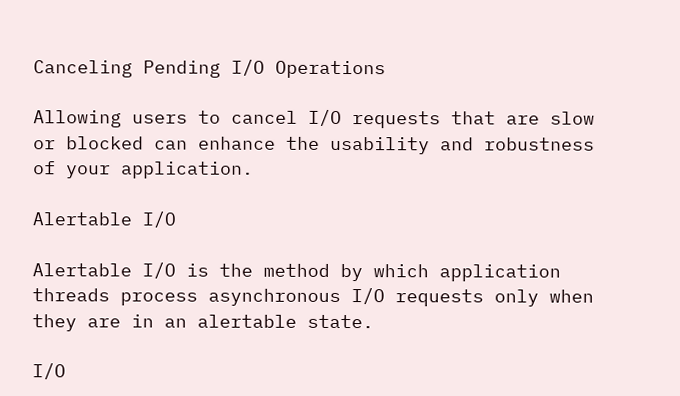Canceling Pending I/O Operations

Allowing users to cancel I/O requests that are slow or blocked can enhance the usability and robustness of your application.

Alertable I/O

Alertable I/O is the method by which application threads process asynchronous I/O requests only when they are in an alertable state.

I/O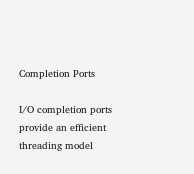Completion Ports

I/O completion ports provide an efficient threading model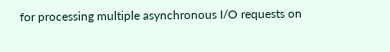for processing multiple asynchronous I/O requests on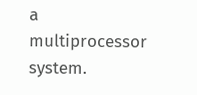a multiprocessor system.